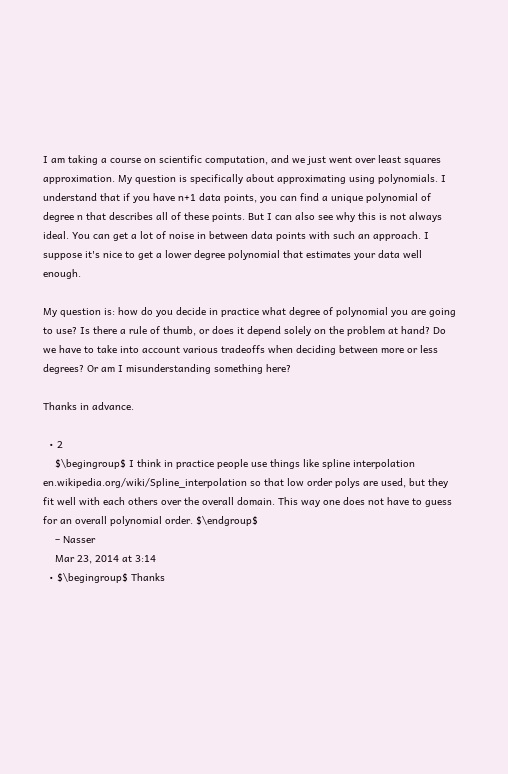I am taking a course on scientific computation, and we just went over least squares approximation. My question is specifically about approximating using polynomials. I understand that if you have n+1 data points, you can find a unique polynomial of degree n that describes all of these points. But I can also see why this is not always ideal. You can get a lot of noise in between data points with such an approach. I suppose it's nice to get a lower degree polynomial that estimates your data well enough.

My question is: how do you decide in practice what degree of polynomial you are going to use? Is there a rule of thumb, or does it depend solely on the problem at hand? Do we have to take into account various tradeoffs when deciding between more or less degrees? Or am I misunderstanding something here?

Thanks in advance.

  • 2
    $\begingroup$ I think in practice people use things like spline interpolation en.wikipedia.org/wiki/Spline_interpolation so that low order polys are used, but they fit well with each others over the overall domain. This way one does not have to guess for an overall polynomial order. $\endgroup$
    – Nasser
    Mar 23, 2014 at 3:14
  • $\begingroup$ Thanks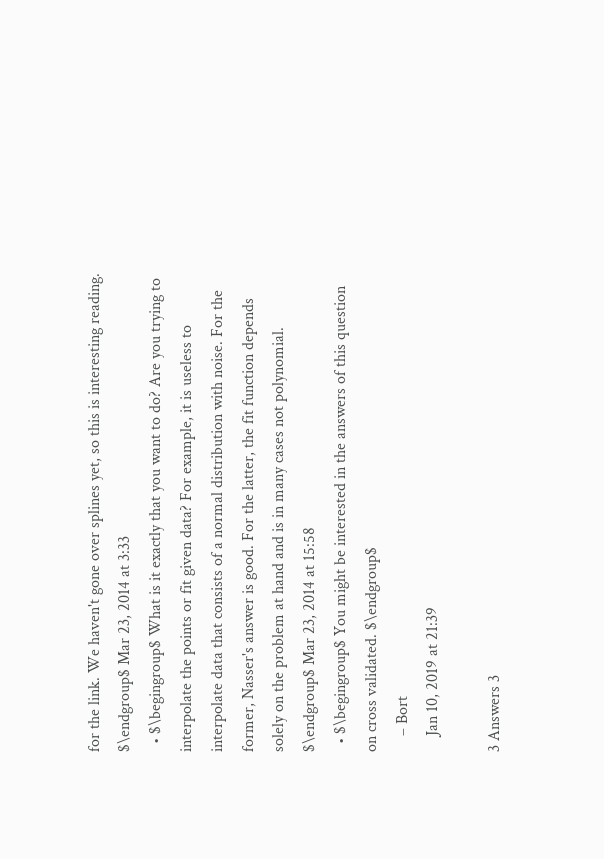for the link. We haven't gone over splines yet, so this is interesting reading. $\endgroup$ Mar 23, 2014 at 3:33
  • $\begingroup$ What is it exactly that you want to do? Are you trying to interpolate the points or fit given data? For example, it is useless to interpolate data that consists of a normal distribution with noise. For the former, Nasser's answer is good. For the latter, the fit function depends solely on the problem at hand and is in many cases not polynomial. $\endgroup$ Mar 23, 2014 at 15:58
  • $\begingroup$ You might be interested in the answers of this question on cross validated. $\endgroup$
    – Bort
    Jan 10, 2019 at 21:39

3 Answers 3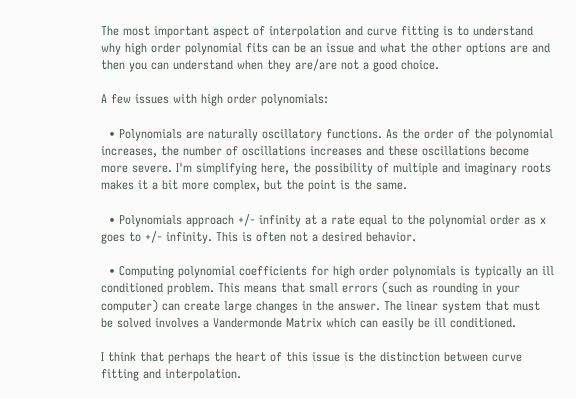The most important aspect of interpolation and curve fitting is to understand why high order polynomial fits can be an issue and what the other options are and then you can understand when they are/are not a good choice.

A few issues with high order polynomials:

  • Polynomials are naturally oscillatory functions. As the order of the polynomial increases, the number of oscillations increases and these oscillations become more severe. I'm simplifying here, the possibility of multiple and imaginary roots makes it a bit more complex, but the point is the same.

  • Polynomials approach +/- infinity at a rate equal to the polynomial order as x goes to +/- infinity. This is often not a desired behavior.

  • Computing polynomial coefficients for high order polynomials is typically an ill conditioned problem. This means that small errors (such as rounding in your computer) can create large changes in the answer. The linear system that must be solved involves a Vandermonde Matrix which can easily be ill conditioned.

I think that perhaps the heart of this issue is the distinction between curve fitting and interpolation.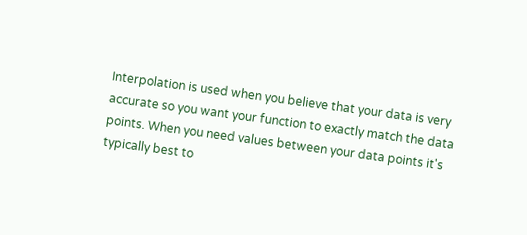Interpolation is used when you believe that your data is very accurate so you want your function to exactly match the data points. When you need values between your data points it's typically best to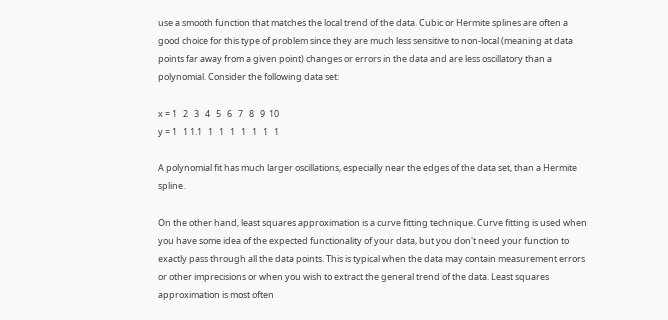use a smooth function that matches the local trend of the data. Cubic or Hermite splines are often a good choice for this type of problem since they are much less sensitive to non-local (meaning at data points far away from a given point) changes or errors in the data and are less oscillatory than a polynomial. Consider the following data set:

x = 1   2   3   4   5   6   7   8   9  10
y = 1   1 1.1   1   1   1   1   1   1   1

A polynomial fit has much larger oscillations, especially near the edges of the data set, than a Hermite spline.

On the other hand, least squares approximation is a curve fitting technique. Curve fitting is used when you have some idea of the expected functionality of your data, but you don't need your function to exactly pass through all the data points. This is typical when the data may contain measurement errors or other imprecisions or when you wish to extract the general trend of the data. Least squares approximation is most often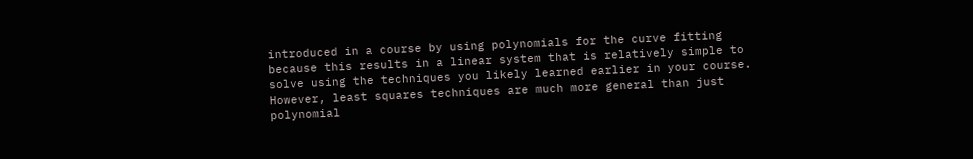introduced in a course by using polynomials for the curve fitting because this results in a linear system that is relatively simple to solve using the techniques you likely learned earlier in your course. However, least squares techniques are much more general than just polynomial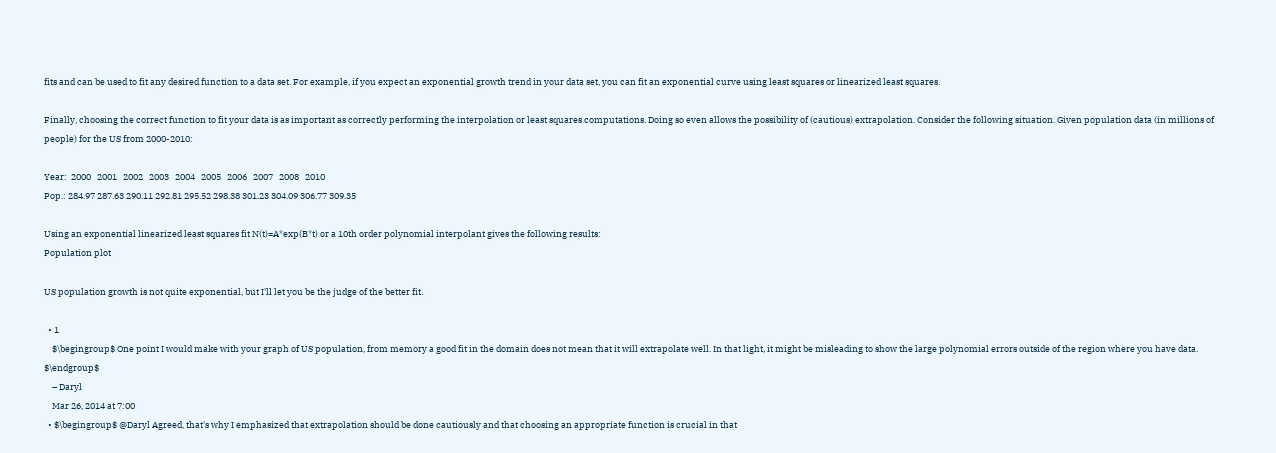fits and can be used to fit any desired function to a data set. For example, if you expect an exponential growth trend in your data set, you can fit an exponential curve using least squares or linearized least squares.

Finally, choosing the correct function to fit your data is as important as correctly performing the interpolation or least squares computations. Doing so even allows the possibility of (cautious) extrapolation. Consider the following situation. Given population data (in millions of people) for the US from 2000-2010:

Year:  2000   2001   2002   2003   2004   2005   2006   2007   2008   2010
Pop.: 284.97 287.63 290.11 292.81 295.52 298.38 301.23 304.09 306.77 309.35

Using an exponential linearized least squares fit N(t)=A*exp(B*t) or a 10th order polynomial interpolant gives the following results:
Population plot

US population growth is not quite exponential, but I'll let you be the judge of the better fit.

  • 1
    $\begingroup$ One point I would make with your graph of US population, from memory a good fit in the domain does not mean that it will extrapolate well. In that light, it might be misleading to show the large polynomial errors outside of the region where you have data. $\endgroup$
    – Daryl
    Mar 26, 2014 at 7:00
  • $\begingroup$ @Daryl Agreed, that's why I emphasized that extrapolation should be done cautiously and that choosing an appropriate function is crucial in that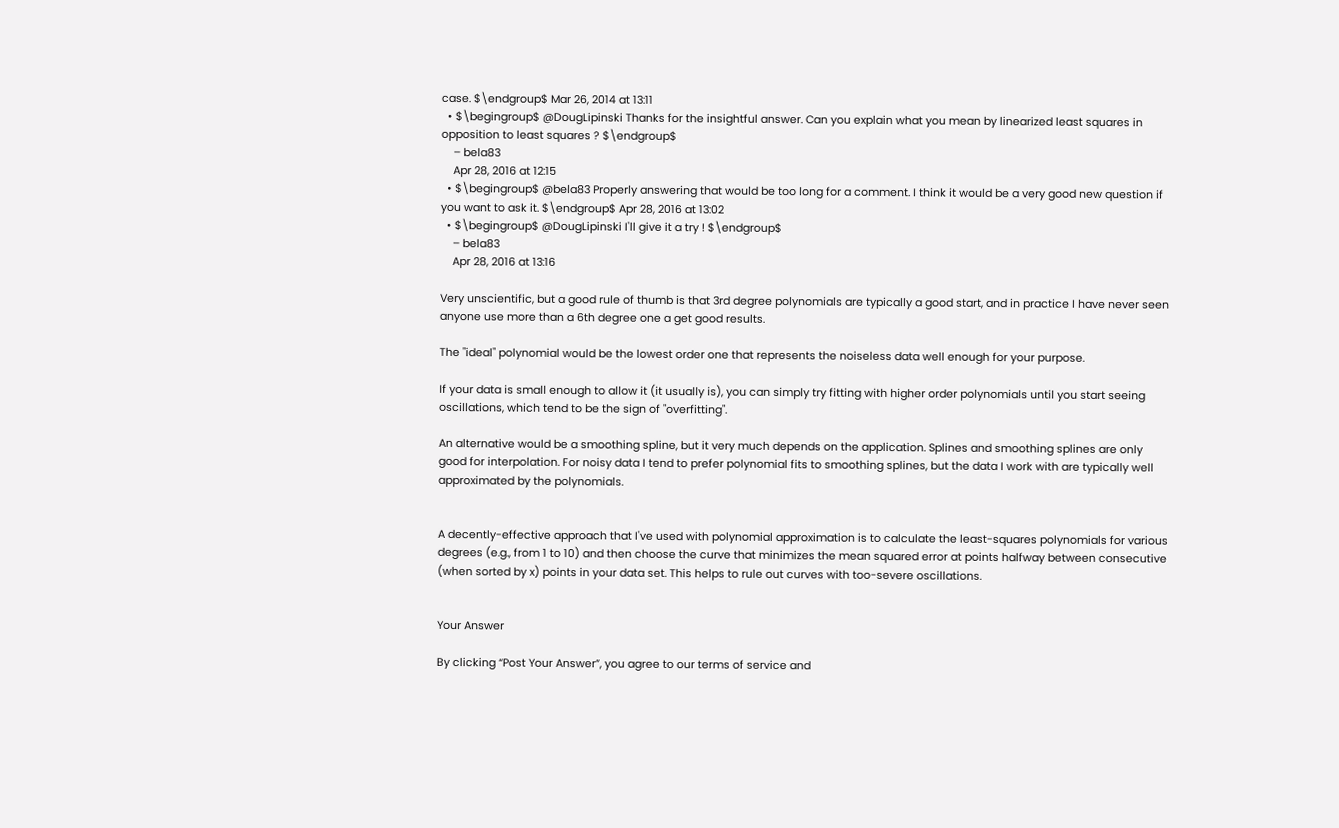case. $\endgroup$ Mar 26, 2014 at 13:11
  • $\begingroup$ @DougLipinski Thanks for the insightful answer. Can you explain what you mean by linearized least squares in opposition to least squares ? $\endgroup$
    – bela83
    Apr 28, 2016 at 12:15
  • $\begingroup$ @bela83 Properly answering that would be too long for a comment. I think it would be a very good new question if you want to ask it. $\endgroup$ Apr 28, 2016 at 13:02
  • $\begingroup$ @DougLipinski I'll give it a try ! $\endgroup$
    – bela83
    Apr 28, 2016 at 13:16

Very unscientific, but a good rule of thumb is that 3rd degree polynomials are typically a good start, and in practice I have never seen anyone use more than a 6th degree one a get good results.

The "ideal" polynomial would be the lowest order one that represents the noiseless data well enough for your purpose.

If your data is small enough to allow it (it usually is), you can simply try fitting with higher order polynomials until you start seeing oscillations, which tend to be the sign of "overfitting".

An alternative would be a smoothing spline, but it very much depends on the application. Splines and smoothing splines are only good for interpolation. For noisy data I tend to prefer polynomial fits to smoothing splines, but the data I work with are typically well approximated by the polynomials.


A decently-effective approach that I've used with polynomial approximation is to calculate the least-squares polynomials for various degrees (e.g., from 1 to 10) and then choose the curve that minimizes the mean squared error at points halfway between consecutive (when sorted by x) points in your data set. This helps to rule out curves with too-severe oscillations.


Your Answer

By clicking “Post Your Answer”, you agree to our terms of service and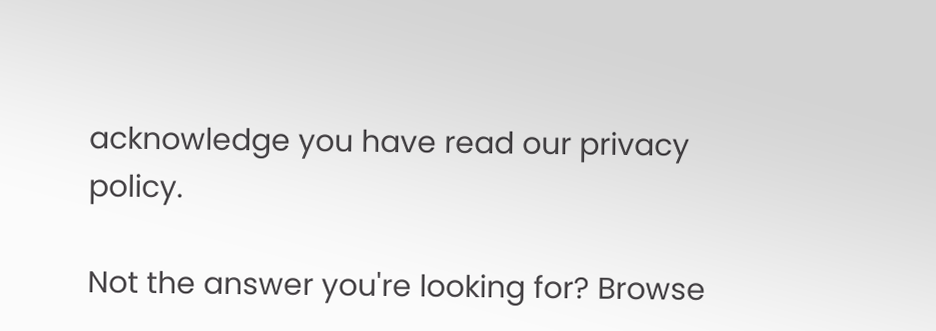acknowledge you have read our privacy policy.

Not the answer you're looking for? Browse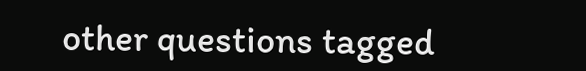other questions tagged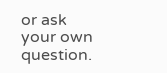or ask your own question.